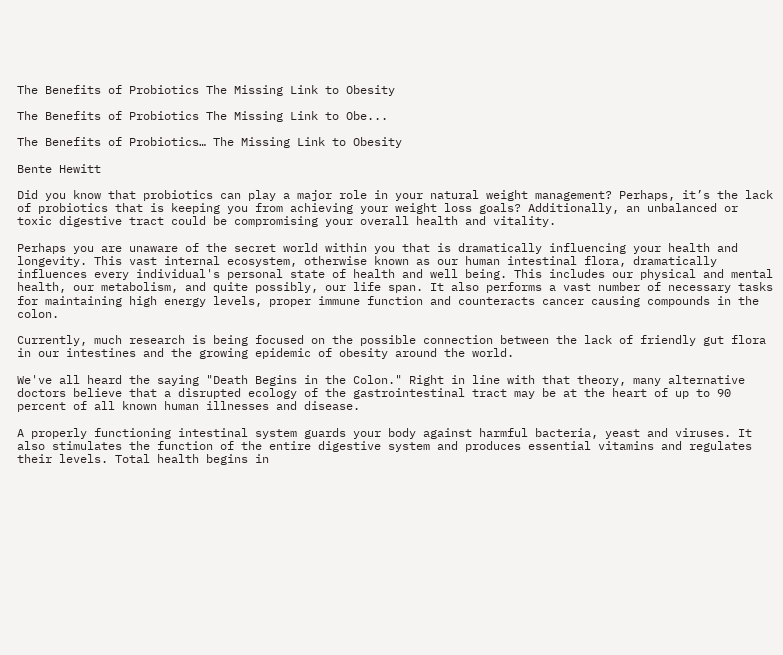The Benefits of Probiotics The Missing Link to Obesity

The Benefits of Probiotics The Missing Link to Obe...

The Benefits of Probiotics… The Missing Link to Obesity

Bente Hewitt

Did you know that probiotics can play a major role in your natural weight management? Perhaps, it’s the lack of probiotics that is keeping you from achieving your weight loss goals? Additionally, an unbalanced or toxic digestive tract could be compromising your overall health and vitality.

Perhaps you are unaware of the secret world within you that is dramatically influencing your health and longevity. This vast internal ecosystem, otherwise known as our human intestinal flora, dramatically influences every individual's personal state of health and well being. This includes our physical and mental health, our metabolism, and quite possibly, our life span. It also performs a vast number of necessary tasks for maintaining high energy levels, proper immune function and counteracts cancer causing compounds in the colon.

Currently, much research is being focused on the possible connection between the lack of friendly gut flora in our intestines and the growing epidemic of obesity around the world.

We've all heard the saying "Death Begins in the Colon." Right in line with that theory, many alternative doctors believe that a disrupted ecology of the gastrointestinal tract may be at the heart of up to 90 percent of all known human illnesses and disease.

A properly functioning intestinal system guards your body against harmful bacteria, yeast and viruses. It also stimulates the function of the entire digestive system and produces essential vitamins and regulates their levels. Total health begins in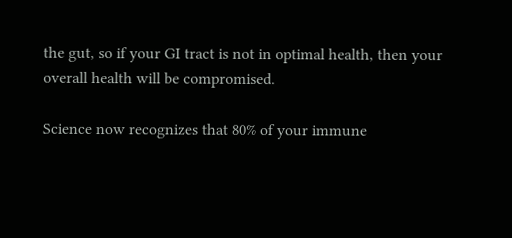the gut, so if your GI tract is not in optimal health, then your overall health will be compromised.

Science now recognizes that 80% of your immune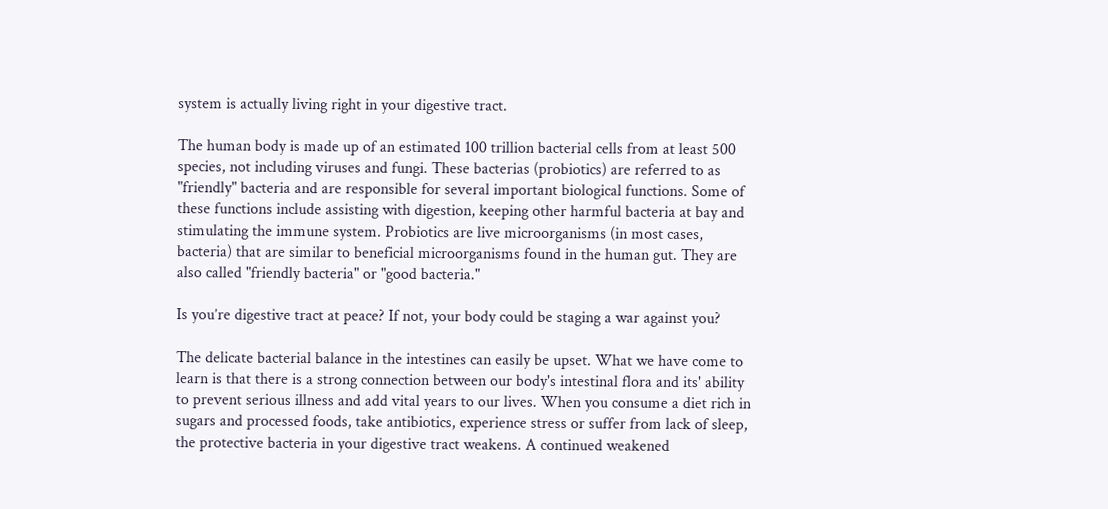system is actually living right in your digestive tract.

The human body is made up of an estimated 100 trillion bacterial cells from at least 500 species, not including viruses and fungi. These bacterias (probiotics) are referred to as "friendly" bacteria and are responsible for several important biological functions. Some of these functions include assisting with digestion, keeping other harmful bacteria at bay and stimulating the immune system. Probiotics are live microorganisms (in most cases, bacteria) that are similar to beneficial microorganisms found in the human gut. They are also called "friendly bacteria" or "good bacteria."

Is you’re digestive tract at peace? If not, your body could be staging a war against you?

The delicate bacterial balance in the intestines can easily be upset. What we have come to learn is that there is a strong connection between our body's intestinal flora and its' ability to prevent serious illness and add vital years to our lives. When you consume a diet rich in sugars and processed foods, take antibiotics, experience stress or suffer from lack of sleep, the protective bacteria in your digestive tract weakens. A continued weakened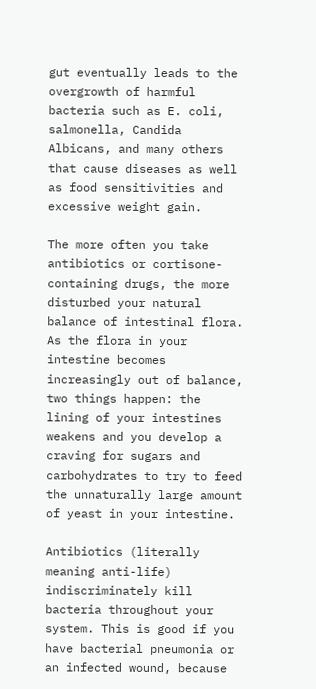gut eventually leads to the overgrowth of harmful bacteria such as E. coli, salmonella, Candida Albicans, and many others that cause diseases as well as food sensitivities and excessive weight gain.

The more often you take antibiotics or cortisone-containing drugs, the more disturbed your natural balance of intestinal flora. As the flora in your intestine becomes increasingly out of balance, two things happen: the lining of your intestines weakens and you develop a craving for sugars and carbohydrates to try to feed the unnaturally large amount of yeast in your intestine.

Antibiotics (literally meaning anti-life) indiscriminately kill bacteria throughout your system. This is good if you have bacterial pneumonia or an infected wound, because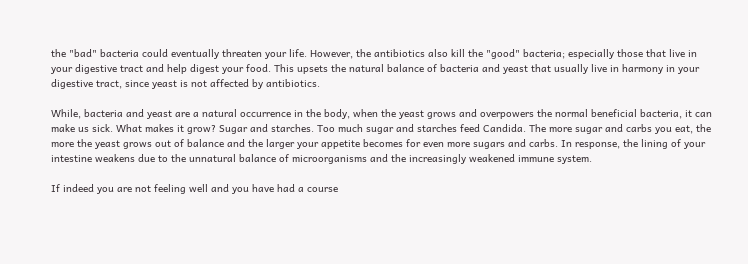the "bad" bacteria could eventually threaten your life. However, the antibiotics also kill the "good" bacteria; especially those that live in your digestive tract and help digest your food. This upsets the natural balance of bacteria and yeast that usually live in harmony in your digestive tract, since yeast is not affected by antibiotics.

While, bacteria and yeast are a natural occurrence in the body, when the yeast grows and overpowers the normal beneficial bacteria, it can make us sick. What makes it grow? Sugar and starches. Too much sugar and starches feed Candida. The more sugar and carbs you eat, the more the yeast grows out of balance and the larger your appetite becomes for even more sugars and carbs. In response, the lining of your intestine weakens due to the unnatural balance of microorganisms and the increasingly weakened immune system.

If indeed you are not feeling well and you have had a course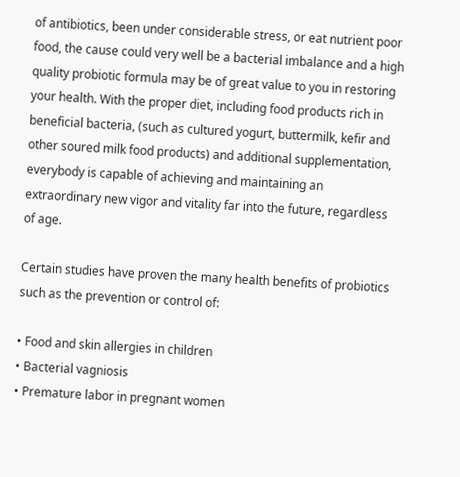of antibiotics, been under considerable stress, or eat nutrient poor food, the cause could very well be a bacterial imbalance and a high quality probiotic formula may be of great value to you in restoring your health. With the proper diet, including food products rich in beneficial bacteria, (such as cultured yogurt, buttermilk, kefir and other soured milk food products) and additional supplementation, everybody is capable of achieving and maintaining an extraordinary new vigor and vitality far into the future, regardless of age.

Certain studies have proven the many health benefits of probiotics such as the prevention or control of:

• Food and skin allergies in children
• Bacterial vagniosis
• Premature labor in pregnant women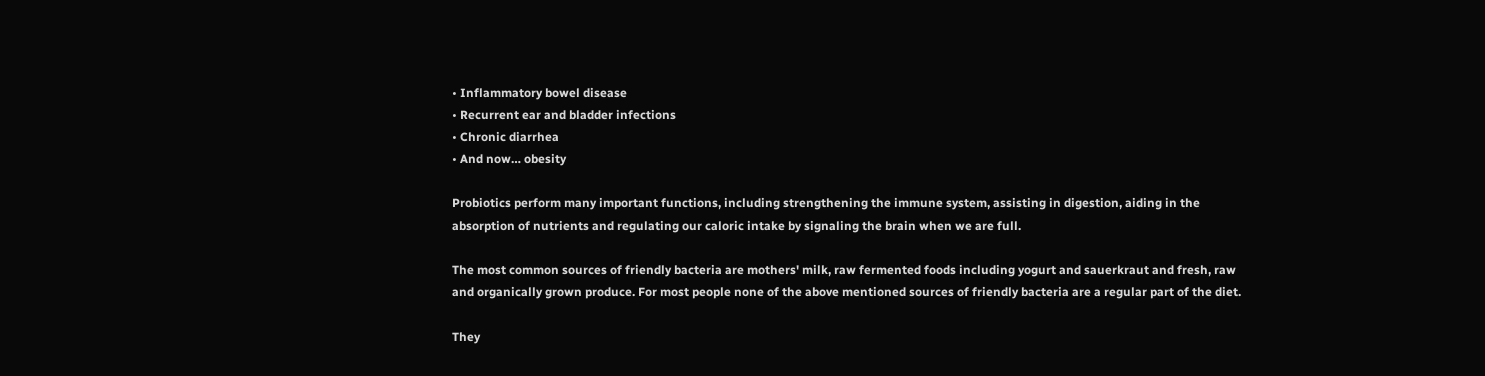• Inflammatory bowel disease
• Recurrent ear and bladder infections
• Chronic diarrhea
• And now… obesity

Probiotics perform many important functions, including strengthening the immune system, assisting in digestion, aiding in the absorption of nutrients and regulating our caloric intake by signaling the brain when we are full.

The most common sources of friendly bacteria are mothers' milk, raw fermented foods including yogurt and sauerkraut and fresh, raw and organically grown produce. For most people none of the above mentioned sources of friendly bacteria are a regular part of the diet.

They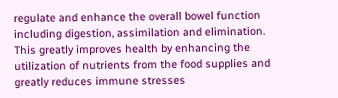regulate and enhance the overall bowel function including digestion, assimilation and elimination. This greatly improves health by enhancing the utilization of nutrients from the food supplies and greatly reduces immune stresses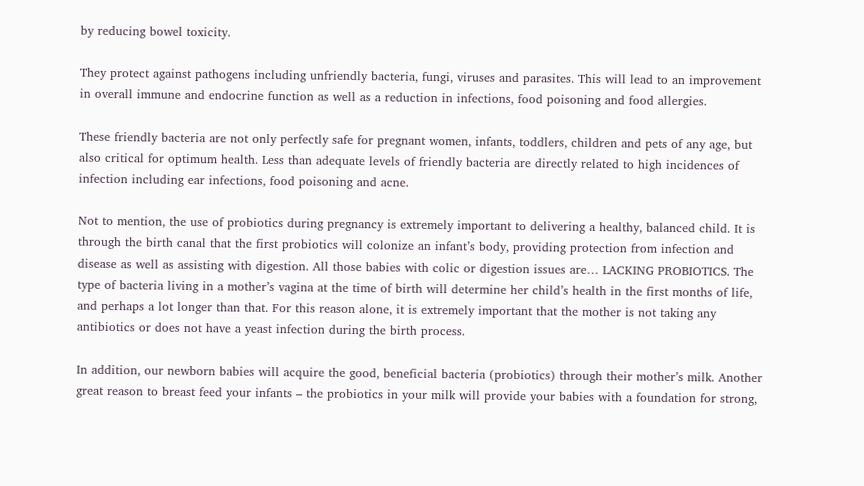by reducing bowel toxicity.

They protect against pathogens including unfriendly bacteria, fungi, viruses and parasites. This will lead to an improvement in overall immune and endocrine function as well as a reduction in infections, food poisoning and food allergies.

These friendly bacteria are not only perfectly safe for pregnant women, infants, toddlers, children and pets of any age, but also critical for optimum health. Less than adequate levels of friendly bacteria are directly related to high incidences of infection including ear infections, food poisoning and acne.

Not to mention, the use of probiotics during pregnancy is extremely important to delivering a healthy, balanced child. It is through the birth canal that the first probiotics will colonize an infant’s body, providing protection from infection and disease as well as assisting with digestion. All those babies with colic or digestion issues are… LACKING PROBIOTICS. The type of bacteria living in a mother’s vagina at the time of birth will determine her child’s health in the first months of life, and perhaps a lot longer than that. For this reason alone, it is extremely important that the mother is not taking any antibiotics or does not have a yeast infection during the birth process.

In addition, our newborn babies will acquire the good, beneficial bacteria (probiotics) through their mother’s milk. Another great reason to breast feed your infants – the probiotics in your milk will provide your babies with a foundation for strong,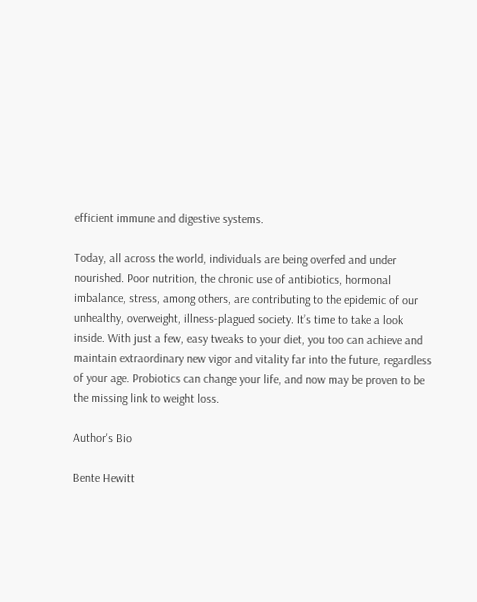efficient immune and digestive systems.

Today, all across the world, individuals are being overfed and under nourished. Poor nutrition, the chronic use of antibiotics, hormonal imbalance, stress, among others, are contributing to the epidemic of our unhealthy, overweight, illness-plagued society. It’s time to take a look inside. With just a few, easy tweaks to your diet, you too can achieve and maintain extraordinary new vigor and vitality far into the future, regardless of your age. Probiotics can change your life, and now may be proven to be the missing link to weight loss.

Author's Bio

Bente Hewitt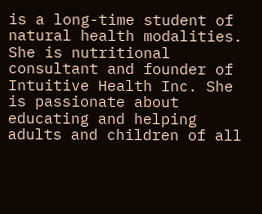is a long-time student of natural health modalities. She is nutritional consultant and founder of Intuitive Health Inc. She is passionate about educating and helping adults and children of all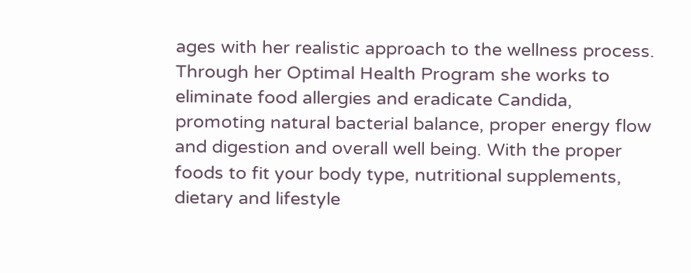ages with her realistic approach to the wellness process. Through her Optimal Health Program she works to eliminate food allergies and eradicate Candida, promoting natural bacterial balance, proper energy flow and digestion and overall well being. With the proper foods to fit your body type, nutritional supplements, dietary and lifestyle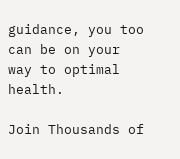guidance, you too can be on your way to optimal health.

Join Thousands of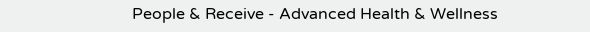People & Receive - Advanced Health & Wellness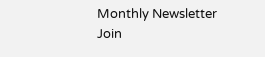Monthly Newsletter
Join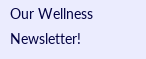Our Wellness Newsletter!